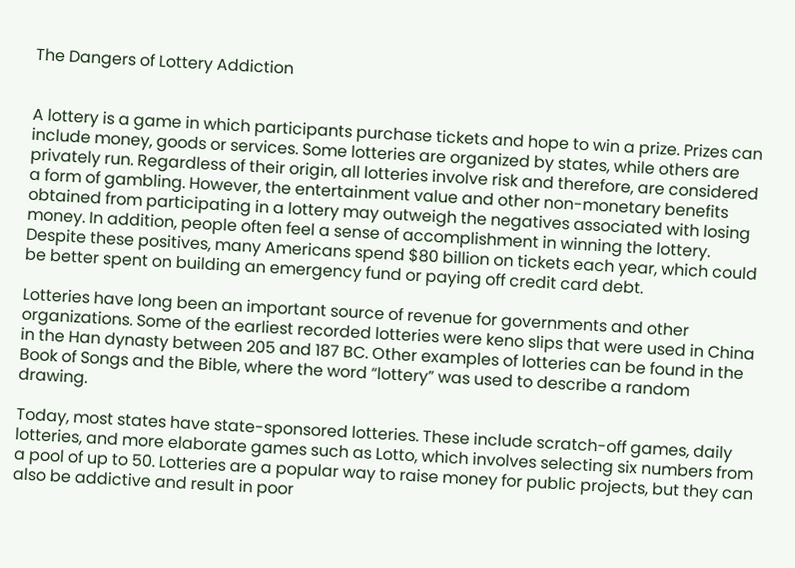The Dangers of Lottery Addiction


A lottery is a game in which participants purchase tickets and hope to win a prize. Prizes can include money, goods or services. Some lotteries are organized by states, while others are privately run. Regardless of their origin, all lotteries involve risk and therefore, are considered a form of gambling. However, the entertainment value and other non-monetary benefits obtained from participating in a lottery may outweigh the negatives associated with losing money. In addition, people often feel a sense of accomplishment in winning the lottery. Despite these positives, many Americans spend $80 billion on tickets each year, which could be better spent on building an emergency fund or paying off credit card debt.

Lotteries have long been an important source of revenue for governments and other organizations. Some of the earliest recorded lotteries were keno slips that were used in China in the Han dynasty between 205 and 187 BC. Other examples of lotteries can be found in the Book of Songs and the Bible, where the word “lottery” was used to describe a random drawing.

Today, most states have state-sponsored lotteries. These include scratch-off games, daily lotteries, and more elaborate games such as Lotto, which involves selecting six numbers from a pool of up to 50. Lotteries are a popular way to raise money for public projects, but they can also be addictive and result in poor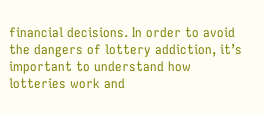financial decisions. In order to avoid the dangers of lottery addiction, it’s important to understand how lotteries work and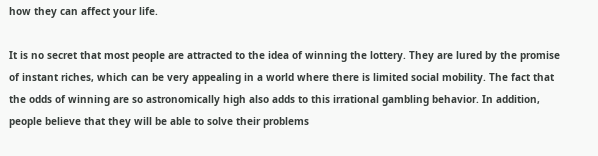how they can affect your life.

It is no secret that most people are attracted to the idea of winning the lottery. They are lured by the promise of instant riches, which can be very appealing in a world where there is limited social mobility. The fact that the odds of winning are so astronomically high also adds to this irrational gambling behavior. In addition, people believe that they will be able to solve their problems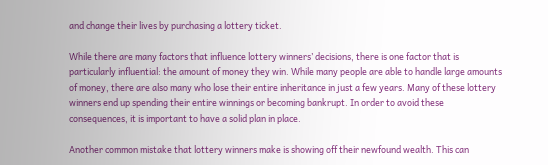and change their lives by purchasing a lottery ticket.

While there are many factors that influence lottery winners’ decisions, there is one factor that is particularly influential: the amount of money they win. While many people are able to handle large amounts of money, there are also many who lose their entire inheritance in just a few years. Many of these lottery winners end up spending their entire winnings or becoming bankrupt. In order to avoid these consequences, it is important to have a solid plan in place.

Another common mistake that lottery winners make is showing off their newfound wealth. This can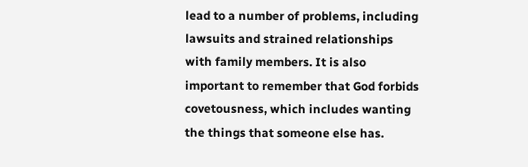lead to a number of problems, including lawsuits and strained relationships with family members. It is also important to remember that God forbids covetousness, which includes wanting the things that someone else has.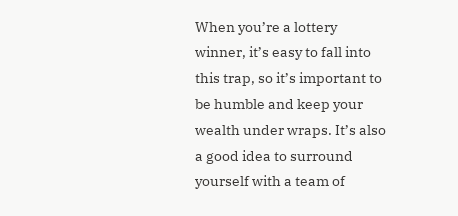When you’re a lottery winner, it’s easy to fall into this trap, so it’s important to be humble and keep your wealth under wraps. It’s also a good idea to surround yourself with a team of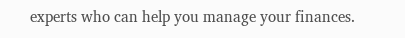experts who can help you manage your finances.